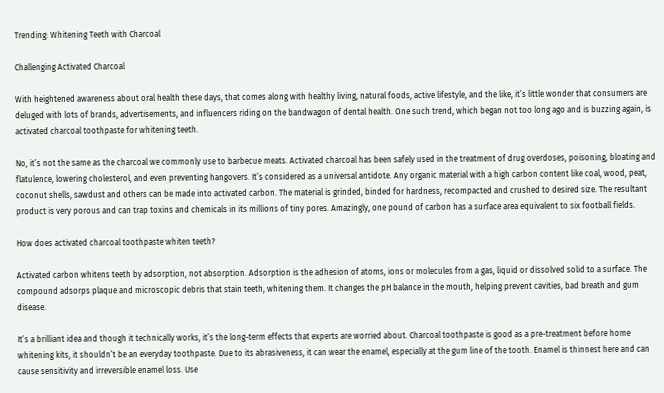Trending: Whitening Teeth with Charcoal

Challenging Activated Charcoal

With heightened awareness about oral health these days, that comes along with healthy living, natural foods, active lifestyle, and the like, it’s little wonder that consumers are deluged with lots of brands, advertisements, and influencers riding on the bandwagon of dental health. One such trend, which began not too long ago and is buzzing again, is activated charcoal toothpaste for whitening teeth.

No, it’s not the same as the charcoal we commonly use to barbecue meats. Activated charcoal has been safely used in the treatment of drug overdoses, poisoning, bloating and flatulence, lowering cholesterol, and even preventing hangovers. It’s considered as a universal antidote. Any organic material with a high carbon content like coal, wood, peat, coconut shells, sawdust and others can be made into activated carbon. The material is grinded, binded for hardness, recompacted and crushed to desired size. The resultant product is very porous and can trap toxins and chemicals in its millions of tiny pores. Amazingly, one pound of carbon has a surface area equivalent to six football fields.

How does activated charcoal toothpaste whiten teeth?

Activated carbon whitens teeth by adsorption, not absorption. Adsorption is the adhesion of atoms, ions or molecules from a gas, liquid or dissolved solid to a surface. The compound adsorps plaque and microscopic debris that stain teeth, whitening them. It changes the pH balance in the mouth, helping prevent cavities, bad breath and gum disease.

It’s a brilliant idea and though it technically works, it’s the long-term effects that experts are worried about. Charcoal toothpaste is good as a pre-treatment before home whitening kits, it shouldn’t be an everyday toothpaste. Due to its abrasiveness, it can wear the enamel, especially at the gum line of the tooth. Enamel is thinnest here and can cause sensitivity and irreversible enamel loss. Use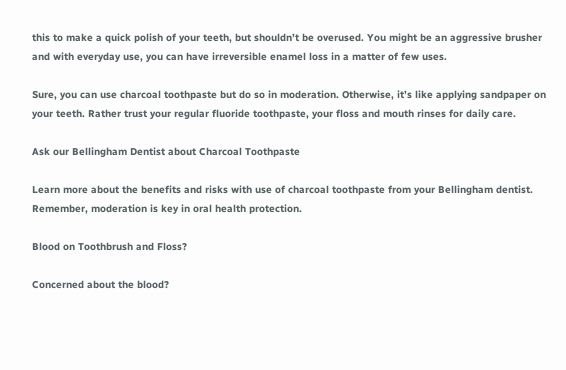this to make a quick polish of your teeth, but shouldn’t be overused. You might be an aggressive brusher and with everyday use, you can have irreversible enamel loss in a matter of few uses.

Sure, you can use charcoal toothpaste but do so in moderation. Otherwise, it’s like applying sandpaper on your teeth. Rather trust your regular fluoride toothpaste, your floss and mouth rinses for daily care.

Ask our Bellingham Dentist about Charcoal Toothpaste

Learn more about the benefits and risks with use of charcoal toothpaste from your Bellingham dentist. Remember, moderation is key in oral health protection.

Blood on Toothbrush and Floss?

Concerned about the blood?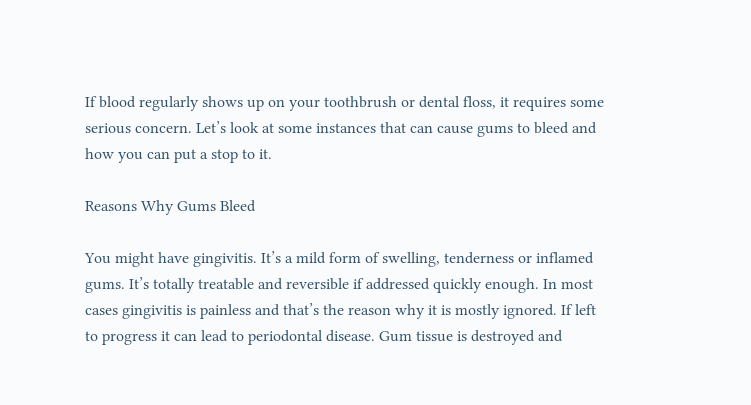If blood regularly shows up on your toothbrush or dental floss, it requires some serious concern. Let’s look at some instances that can cause gums to bleed and how you can put a stop to it.

Reasons Why Gums Bleed

You might have gingivitis. It’s a mild form of swelling, tenderness or inflamed gums. It’s totally treatable and reversible if addressed quickly enough. In most cases gingivitis is painless and that’s the reason why it is mostly ignored. If left to progress it can lead to periodontal disease. Gum tissue is destroyed and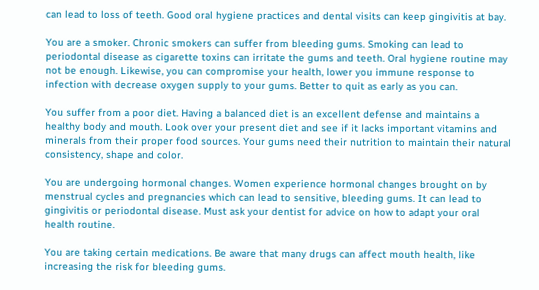can lead to loss of teeth. Good oral hygiene practices and dental visits can keep gingivitis at bay.

You are a smoker. Chronic smokers can suffer from bleeding gums. Smoking can lead to periodontal disease as cigarette toxins can irritate the gums and teeth. Oral hygiene routine may not be enough. Likewise, you can compromise your health, lower you immune response to infection with decrease oxygen supply to your gums. Better to quit as early as you can.

You suffer from a poor diet. Having a balanced diet is an excellent defense and maintains a healthy body and mouth. Look over your present diet and see if it lacks important vitamins and minerals from their proper food sources. Your gums need their nutrition to maintain their natural consistency, shape and color.

You are undergoing hormonal changes. Women experience hormonal changes brought on by menstrual cycles and pregnancies which can lead to sensitive, bleeding gums. It can lead to gingivitis or periodontal disease. Must ask your dentist for advice on how to adapt your oral health routine.

You are taking certain medications. Be aware that many drugs can affect mouth health, like increasing the risk for bleeding gums.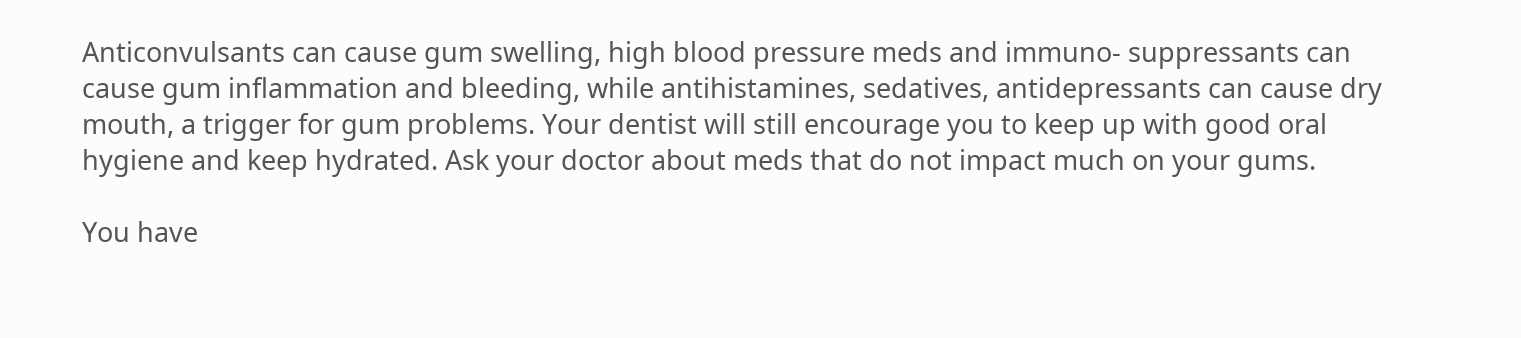Anticonvulsants can cause gum swelling, high blood pressure meds and immuno- suppressants can cause gum inflammation and bleeding, while antihistamines, sedatives, antidepressants can cause dry mouth, a trigger for gum problems. Your dentist will still encourage you to keep up with good oral hygiene and keep hydrated. Ask your doctor about meds that do not impact much on your gums.

You have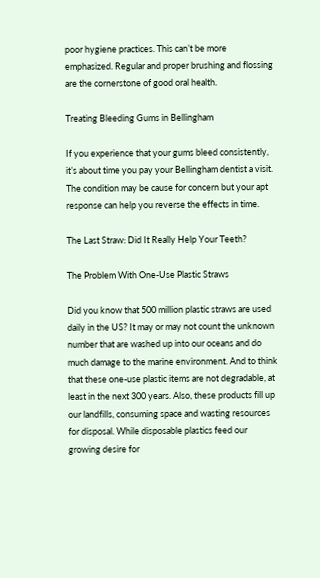poor hygiene practices. This can’t be more emphasized. Regular and proper brushing and flossing are the cornerstone of good oral health.

Treating Bleeding Gums in Bellingham

If you experience that your gums bleed consistently, it’s about time you pay your Bellingham dentist a visit. The condition may be cause for concern but your apt response can help you reverse the effects in time.

The Last Straw: Did It Really Help Your Teeth?

The Problem With One-Use Plastic Straws

Did you know that 500 million plastic straws are used daily in the US? It may or may not count the unknown number that are washed up into our oceans and do much damage to the marine environment. And to think that these one-use plastic items are not degradable, at least in the next 300 years. Also, these products fill up our landfills, consuming space and wasting resources for disposal. While disposable plastics feed our growing desire for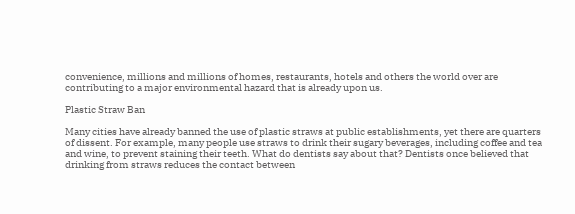convenience, millions and millions of homes, restaurants, hotels and others the world over are contributing to a major environmental hazard that is already upon us.

Plastic Straw Ban

Many cities have already banned the use of plastic straws at public establishments, yet there are quarters of dissent. For example, many people use straws to drink their sugary beverages, including coffee and tea and wine, to prevent staining their teeth. What do dentists say about that? Dentists once believed that drinking from straws reduces the contact between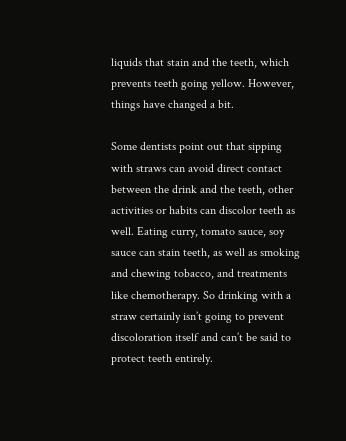liquids that stain and the teeth, which prevents teeth going yellow. However, things have changed a bit.

Some dentists point out that sipping with straws can avoid direct contact between the drink and the teeth, other activities or habits can discolor teeth as well. Eating curry, tomato sauce, soy sauce can stain teeth, as well as smoking and chewing tobacco, and treatments like chemotherapy. So drinking with a straw certainly isn’t going to prevent discoloration itself and can’t be said to protect teeth entirely.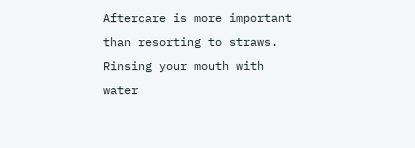Aftercare is more important than resorting to straws. Rinsing your mouth with water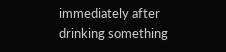immediately after drinking something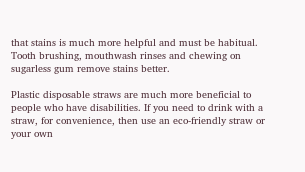that stains is much more helpful and must be habitual. Tooth brushing, mouthwash rinses and chewing on sugarless gum remove stains better.

Plastic disposable straws are much more beneficial to people who have disabilities. If you need to drink with a straw, for convenience, then use an eco-friendly straw or your own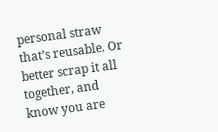personal straw that’s reusable. Or better scrap it all together, and know you are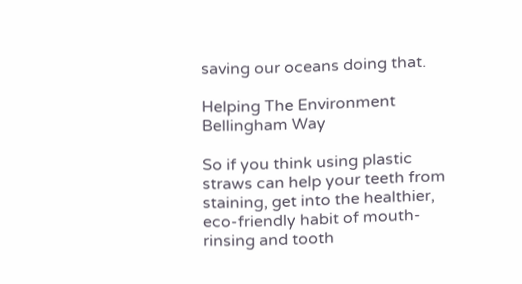saving our oceans doing that.

Helping The Environment Bellingham Way

So if you think using plastic straws can help your teeth from staining, get into the healthier, eco-friendly habit of mouth-rinsing and tooth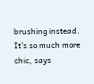brushing instead. It’s so much more chic, says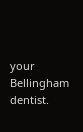your Bellingham dentist.